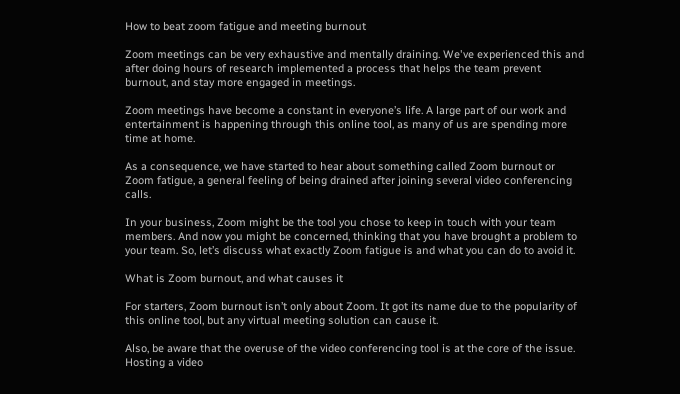How to beat zoom fatigue and meeting burnout

Zoom meetings can be very exhaustive and mentally draining. We've experienced this and after doing hours of research implemented a process that helps the team prevent burnout, and stay more engaged in meetings.

Zoom meetings have become a constant in everyone’s life. A large part of our work and entertainment is happening through this online tool, as many of us are spending more time at home.

As a consequence, we have started to hear about something called Zoom burnout or Zoom fatigue, a general feeling of being drained after joining several video conferencing calls.

In your business, Zoom might be the tool you chose to keep in touch with your team members. And now you might be concerned, thinking that you have brought a problem to your team. So, let’s discuss what exactly Zoom fatigue is and what you can do to avoid it.

What is Zoom burnout, and what causes it

For starters, Zoom burnout isn’t only about Zoom. It got its name due to the popularity of this online tool, but any virtual meeting solution can cause it.

Also, be aware that the overuse of the video conferencing tool is at the core of the issue. Hosting a video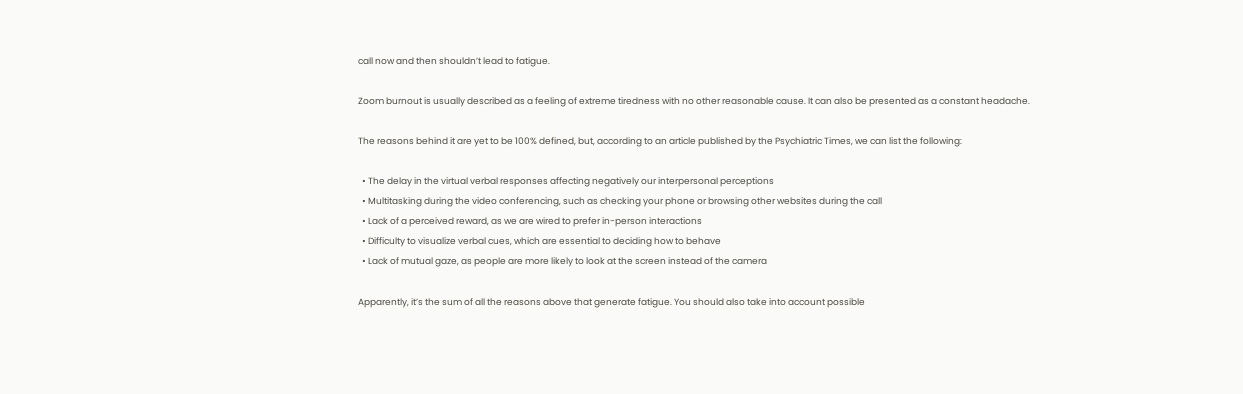call now and then shouldn’t lead to fatigue.

Zoom burnout is usually described as a feeling of extreme tiredness with no other reasonable cause. It can also be presented as a constant headache.

The reasons behind it are yet to be 100% defined, but, according to an article published by the Psychiatric Times, we can list the following:

  • The delay in the virtual verbal responses affecting negatively our interpersonal perceptions
  • Multitasking during the video conferencing, such as checking your phone or browsing other websites during the call
  • Lack of a perceived reward, as we are wired to prefer in-person interactions
  • Difficulty to visualize verbal cues, which are essential to deciding how to behave
  • Lack of mutual gaze, as people are more likely to look at the screen instead of the camera

Apparently, it’s the sum of all the reasons above that generate fatigue. You should also take into account possible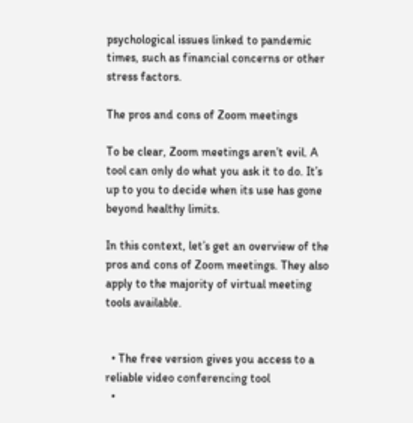psychological issues linked to pandemic times, such as financial concerns or other stress factors.

The pros and cons of Zoom meetings

To be clear, Zoom meetings aren’t evil. A tool can only do what you ask it to do. It’s up to you to decide when its use has gone beyond healthy limits.

In this context, let’s get an overview of the pros and cons of Zoom meetings. They also apply to the majority of virtual meeting tools available.


  • The free version gives you access to a reliable video conferencing tool
  •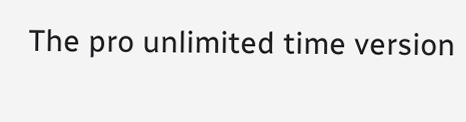The pro unlimited time version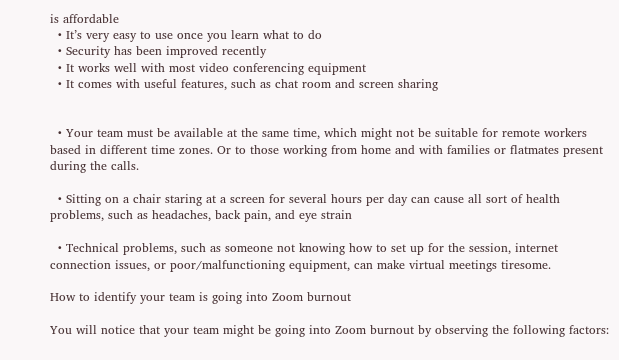is affordable
  • It’s very easy to use once you learn what to do
  • Security has been improved recently
  • It works well with most video conferencing equipment
  • It comes with useful features, such as chat room and screen sharing


  • Your team must be available at the same time, which might not be suitable for remote workers based in different time zones. Or to those working from home and with families or flatmates present during the calls.

  • Sitting on a chair staring at a screen for several hours per day can cause all sort of health problems, such as headaches, back pain, and eye strain

  • Technical problems, such as someone not knowing how to set up for the session, internet connection issues, or poor/malfunctioning equipment, can make virtual meetings tiresome.

How to identify your team is going into Zoom burnout

You will notice that your team might be going into Zoom burnout by observing the following factors: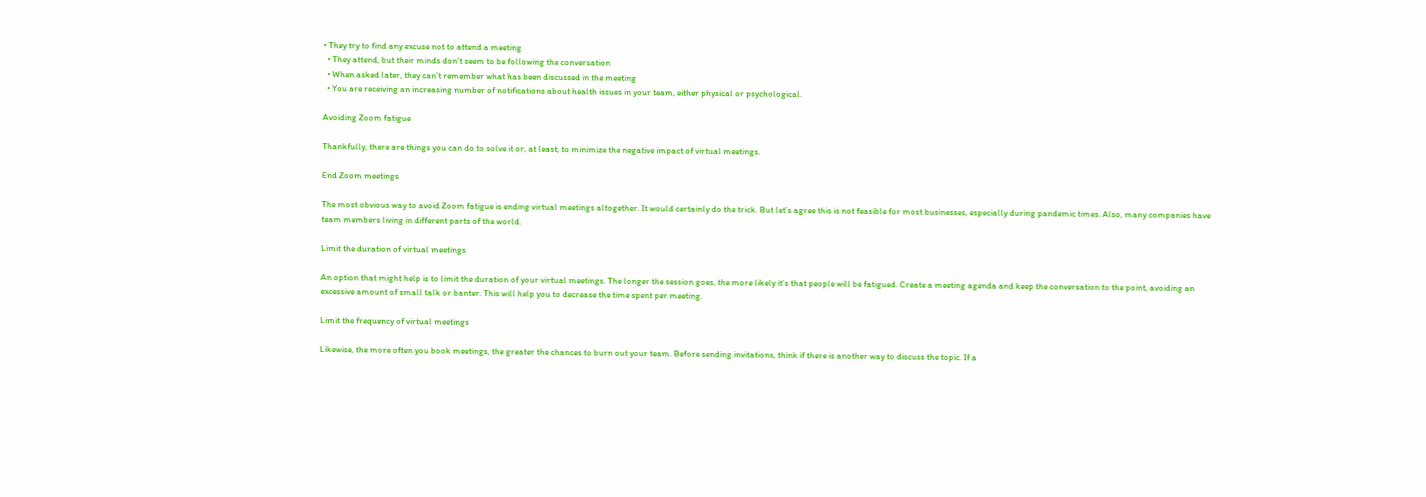• They try to find any excuse not to attend a meeting
  • They attend, but their minds don’t seem to be following the conversation
  • When asked later, they can’t remember what has been discussed in the meeting
  • You are receiving an increasing number of notifications about health issues in your team, either physical or psychological.

Avoiding Zoom fatigue

Thankfully, there are things you can do to solve it or, at least, to minimize the negative impact of virtual meetings.

End Zoom meetings

The most obvious way to avoid Zoom fatigue is ending virtual meetings altogether. It would certainly do the trick. But let’s agree this is not feasible for most businesses, especially during pandemic times. Also, many companies have team members living in different parts of the world.

Limit the duration of virtual meetings

An option that might help is to limit the duration of your virtual meetings. The longer the session goes, the more likely it’s that people will be fatigued. Create a meeting agenda and keep the conversation to the point, avoiding an excessive amount of small talk or banter. This will help you to decrease the time spent per meeting.

Limit the frequency of virtual meetings

Likewise, the more often you book meetings, the greater the chances to burn out your team. Before sending invitations, think if there is another way to discuss the topic. If a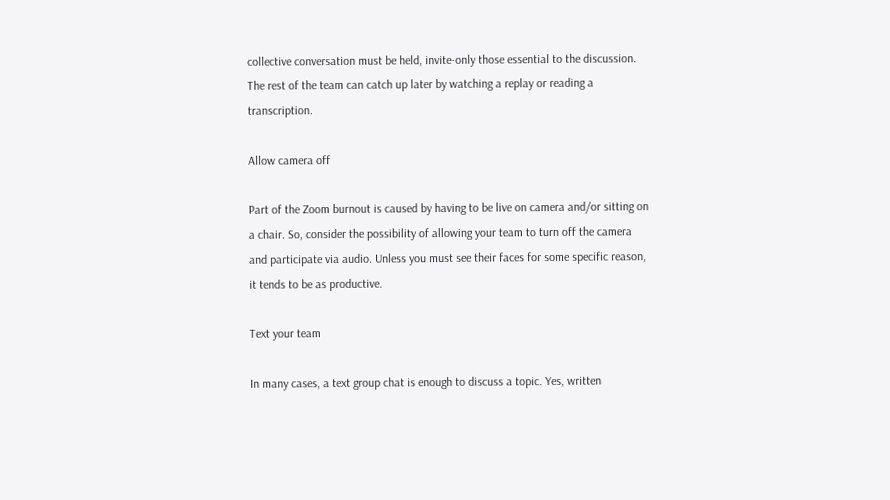collective conversation must be held, invite-only those essential to the discussion. The rest of the team can catch up later by watching a replay or reading a transcription.

Allow camera off

Part of the Zoom burnout is caused by having to be live on camera and/or sitting on a chair. So, consider the possibility of allowing your team to turn off the camera and participate via audio. Unless you must see their faces for some specific reason, it tends to be as productive.

Text your team

In many cases, a text group chat is enough to discuss a topic. Yes, written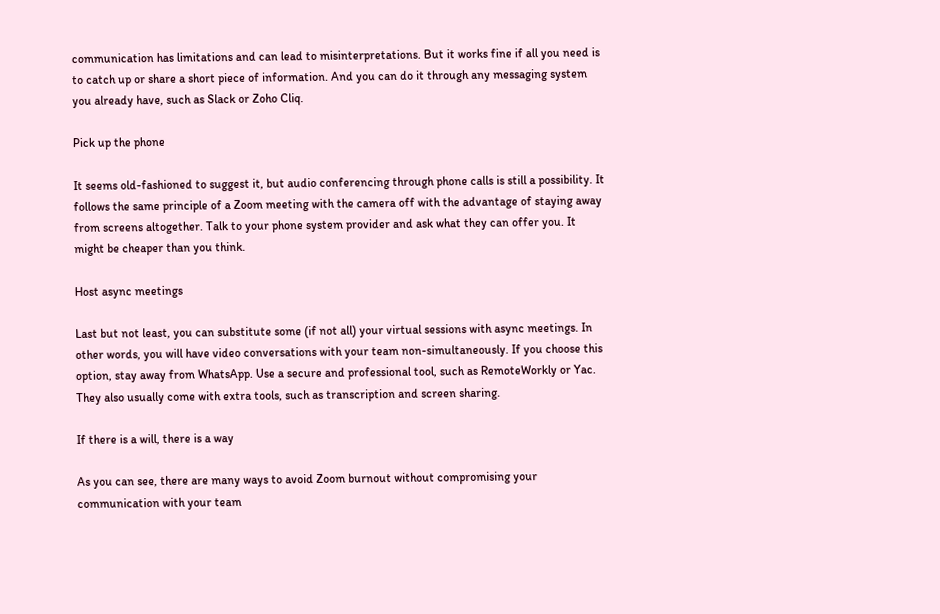communication has limitations and can lead to misinterpretations. But it works fine if all you need is to catch up or share a short piece of information. And you can do it through any messaging system you already have, such as Slack or Zoho Cliq.

Pick up the phone

It seems old-fashioned to suggest it, but audio conferencing through phone calls is still a possibility. It follows the same principle of a Zoom meeting with the camera off with the advantage of staying away from screens altogether. Talk to your phone system provider and ask what they can offer you. It might be cheaper than you think.

Host async meetings

Last but not least, you can substitute some (if not all) your virtual sessions with async meetings. In other words, you will have video conversations with your team non-simultaneously. If you choose this option, stay away from WhatsApp. Use a secure and professional tool, such as RemoteWorkly or Yac. They also usually come with extra tools, such as transcription and screen sharing.

If there is a will, there is a way

As you can see, there are many ways to avoid Zoom burnout without compromising your communication with your team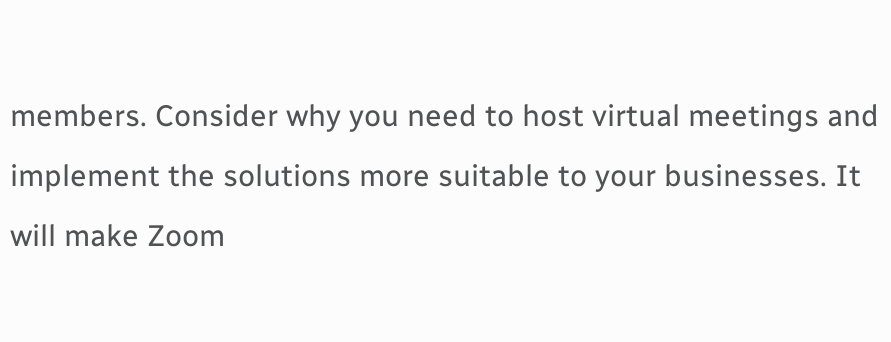members. Consider why you need to host virtual meetings and implement the solutions more suitable to your businesses. It will make Zoom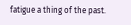fatigue a thing of the past.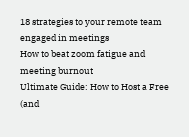18 strategies to your remote team engaged in meetings
How to beat zoom fatigue and meeting burnout
Ultimate Guide: How to Host a Free (and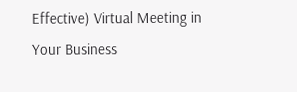Effective) Virtual Meeting in Your Business